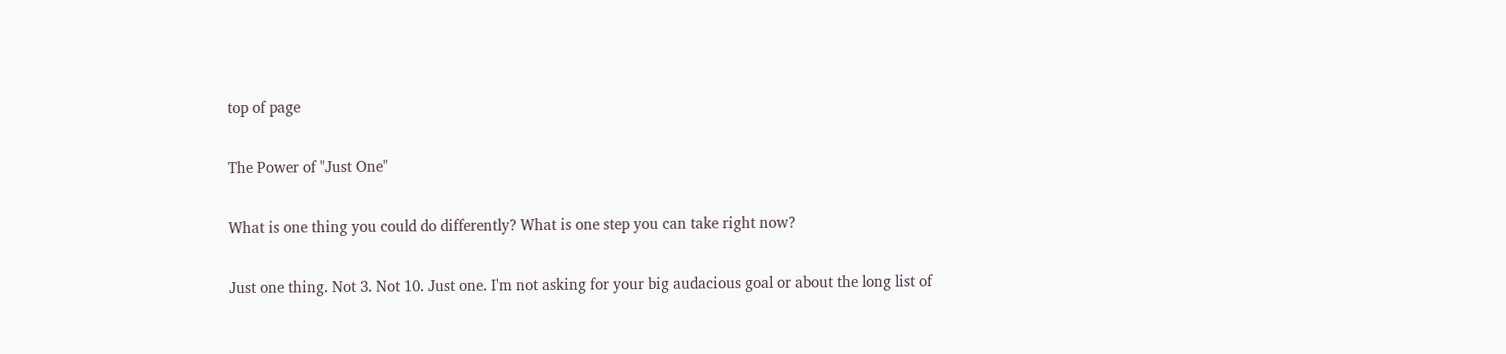top of page

The Power of "Just One"

What is one thing you could do differently? What is one step you can take right now?

Just one thing. Not 3. Not 10. Just one. I'm not asking for your big audacious goal or about the long list of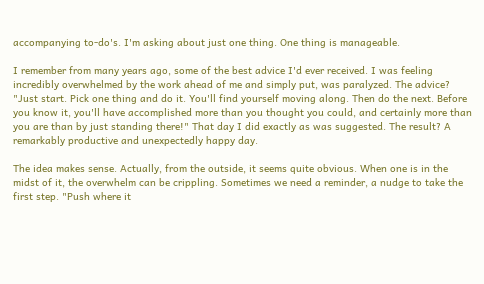accompanying to-do's. I'm asking about just one thing. One thing is manageable.

I remember from many years ago, some of the best advice I'd ever received. I was feeling incredibly overwhelmed by the work ahead of me and simply put, was paralyzed. The advice? "Just start. Pick one thing and do it. You'll find yourself moving along. Then do the next. Before you know it, you'll have accomplished more than you thought you could, and certainly more than you are than by just standing there!" That day I did exactly as was suggested. The result? A remarkably productive and unexpectedly happy day.

The idea makes sense. Actually, from the outside, it seems quite obvious. When one is in the midst of it, the overwhelm can be crippling. Sometimes we need a reminder, a nudge to take the first step. "Push where it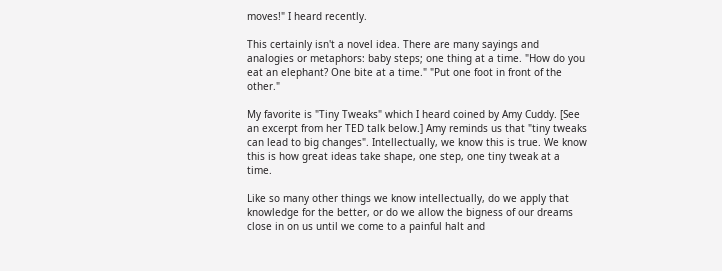moves!" I heard recently.

This certainly isn't a novel idea. There are many sayings and analogies or metaphors: baby steps; one thing at a time. "How do you eat an elephant? One bite at a time." "Put one foot in front of the other."

My favorite is "Tiny Tweaks" which I heard coined by Amy Cuddy. [See an excerpt from her TED talk below.] Amy reminds us that "tiny tweaks can lead to big changes". Intellectually, we know this is true. We know this is how great ideas take shape, one step, one tiny tweak at a time.

Like so many other things we know intellectually, do we apply that knowledge for the better, or do we allow the bigness of our dreams close in on us until we come to a painful halt and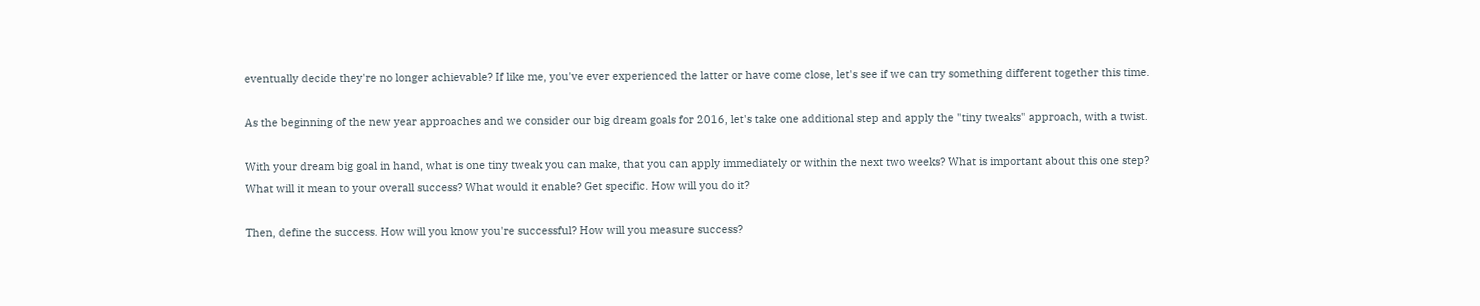eventually decide they're no longer achievable? If like me, you've ever experienced the latter or have come close, let's see if we can try something different together this time.

As the beginning of the new year approaches and we consider our big dream goals for 2016, let's take one additional step and apply the "tiny tweaks" approach, with a twist.

With your dream big goal in hand, what is one tiny tweak you can make, that you can apply immediately or within the next two weeks? What is important about this one step? What will it mean to your overall success? What would it enable? Get specific. How will you do it?

Then, define the success. How will you know you're successful? How will you measure success?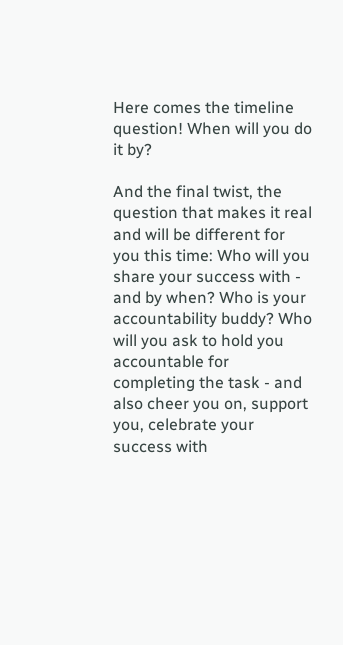Here comes the timeline question! When will you do it by?

And the final twist, the question that makes it real and will be different for you this time: Who will you share your success with - and by when? Who is your accountability buddy? Who will you ask to hold you accountable for completing the task - and also cheer you on, support you, celebrate your success with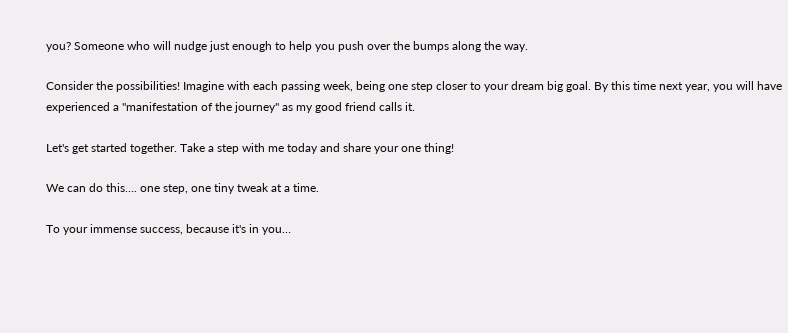you? Someone who will nudge just enough to help you push over the bumps along the way.

Consider the possibilities! Imagine with each passing week, being one step closer to your dream big goal. By this time next year, you will have experienced a "manifestation of the journey" as my good friend calls it.

Let's get started together. Take a step with me today and share your one thing!

We can do this…. one step, one tiny tweak at a time.

To your immense success, because it's in you…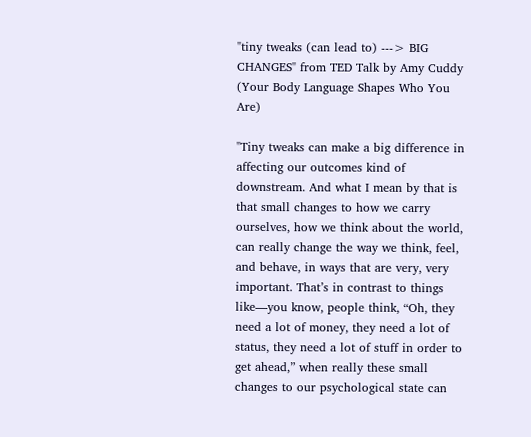"tiny tweaks (can lead to) ---> BIG CHANGES" from TED Talk by Amy Cuddy (Your Body Language Shapes Who You Are)

"Tiny tweaks can make a big difference in affecting our outcomes kind of downstream. And what I mean by that is that small changes to how we carry ourselves, how we think about the world, can really change the way we think, feel, and behave, in ways that are very, very important. That’s in contrast to things like—you know, people think, “Oh, they need a lot of money, they need a lot of status, they need a lot of stuff in order to get ahead,” when really these small changes to our psychological state can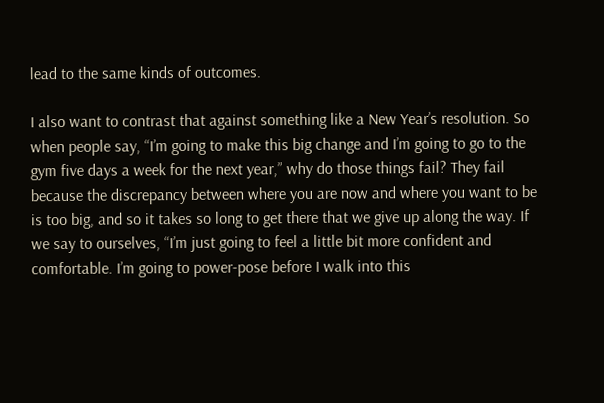lead to the same kinds of outcomes.

I also want to contrast that against something like a New Year’s resolution. So when people say, “I’m going to make this big change and I’m going to go to the gym five days a week for the next year,” why do those things fail? They fail because the discrepancy between where you are now and where you want to be is too big, and so it takes so long to get there that we give up along the way. If we say to ourselves, “I’m just going to feel a little bit more confident and comfortable. I’m going to power-pose before I walk into this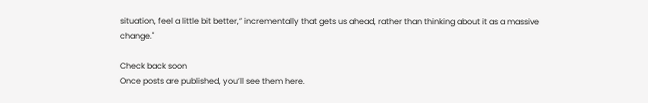situation, feel a little bit better,” incrementally that gets us ahead, rather than thinking about it as a massive change."

Check back soon
Once posts are published, you’ll see them here.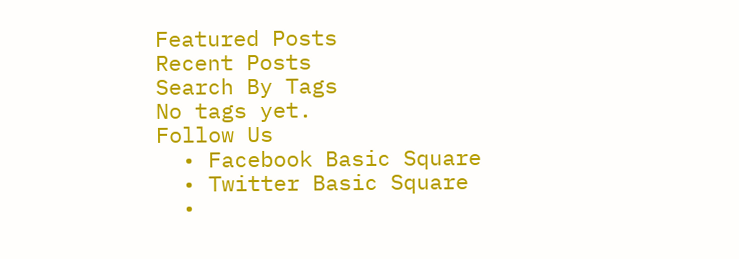Featured Posts
Recent Posts
Search By Tags
No tags yet.
Follow Us
  • Facebook Basic Square
  • Twitter Basic Square
  •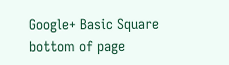Google+ Basic Square
bottom of page